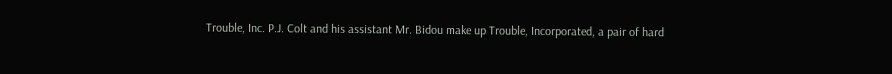Trouble, Inc. P.J. Colt and his assistant Mr. Bidou make up Trouble, Incorporated, a pair of hard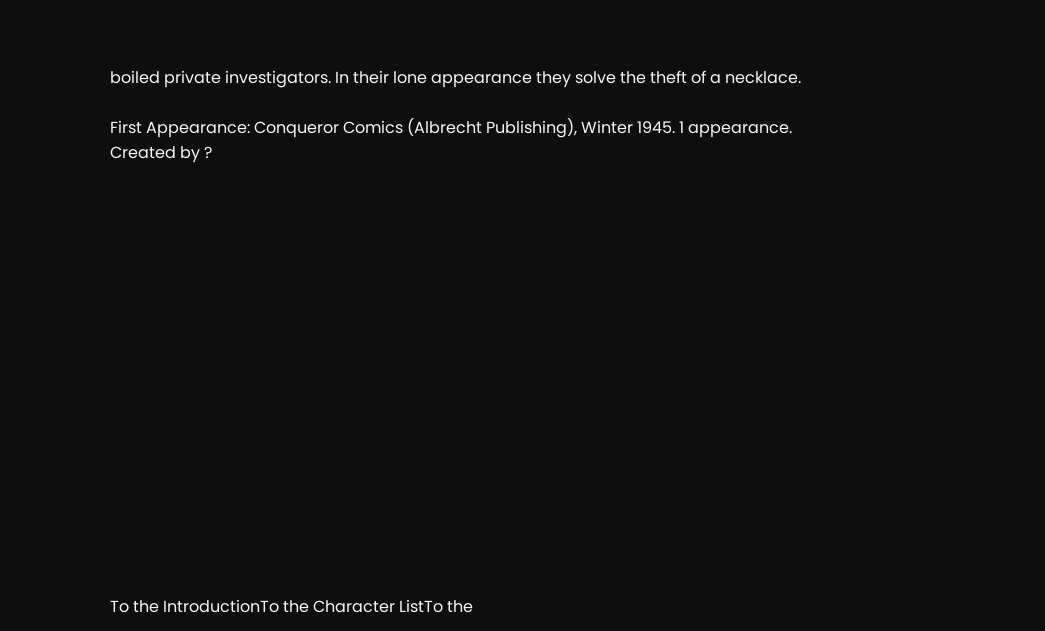boiled private investigators. In their lone appearance they solve the theft of a necklace.

First Appearance: Conqueror Comics (Albrecht Publishing), Winter 1945. 1 appearance. Created by ?

















To the IntroductionTo the Character ListTo the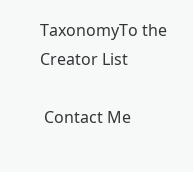TaxonomyTo the Creator List

 Contact Me